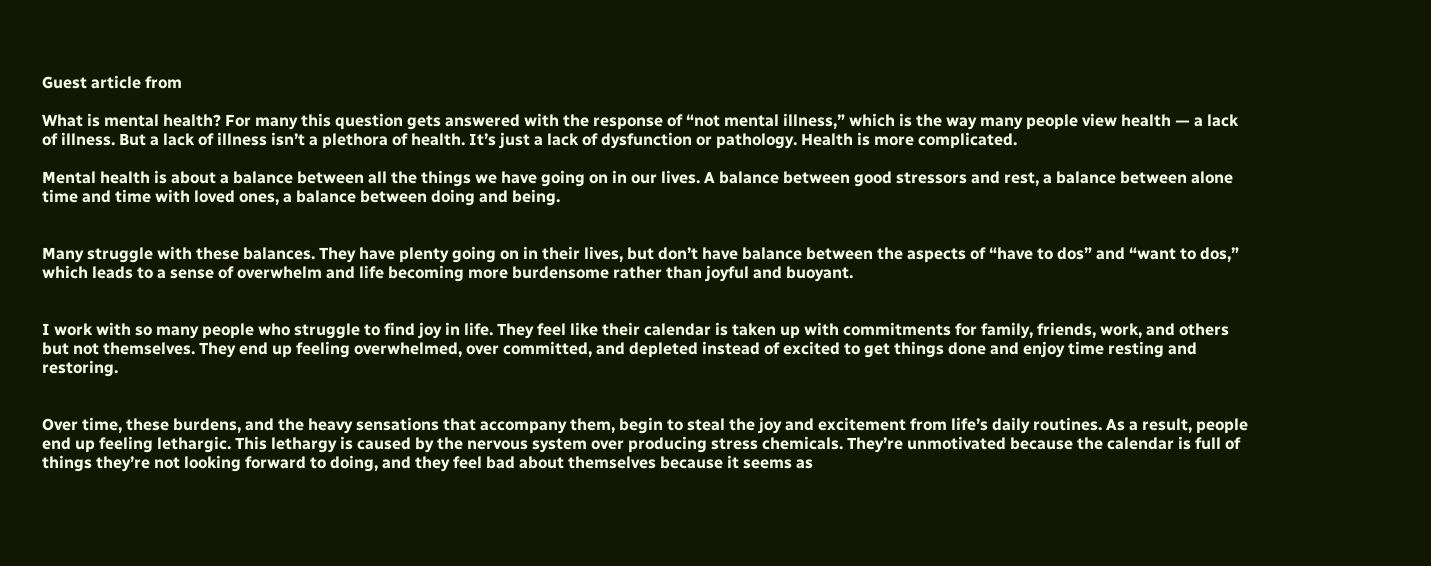Guest article from

What is mental health? For many this question gets answered with the response of “not mental illness,” which is the way many people view health — a lack of illness. But a lack of illness isn’t a plethora of health. It’s just a lack of dysfunction or pathology. Health is more complicated.

Mental health is about a balance between all the things we have going on in our lives. A balance between good stressors and rest, a balance between alone time and time with loved ones, a balance between doing and being.


Many struggle with these balances. They have plenty going on in their lives, but don’t have balance between the aspects of “have to dos” and “want to dos,” which leads to a sense of overwhelm and life becoming more burdensome rather than joyful and buoyant.


I work with so many people who struggle to find joy in life. They feel like their calendar is taken up with commitments for family, friends, work, and others but not themselves. They end up feeling overwhelmed, over committed, and depleted instead of excited to get things done and enjoy time resting and restoring.


Over time, these burdens, and the heavy sensations that accompany them, begin to steal the joy and excitement from life’s daily routines. As a result, people end up feeling lethargic. This lethargy is caused by the nervous system over producing stress chemicals. They’re unmotivated because the calendar is full of things they’re not looking forward to doing, and they feel bad about themselves because it seems as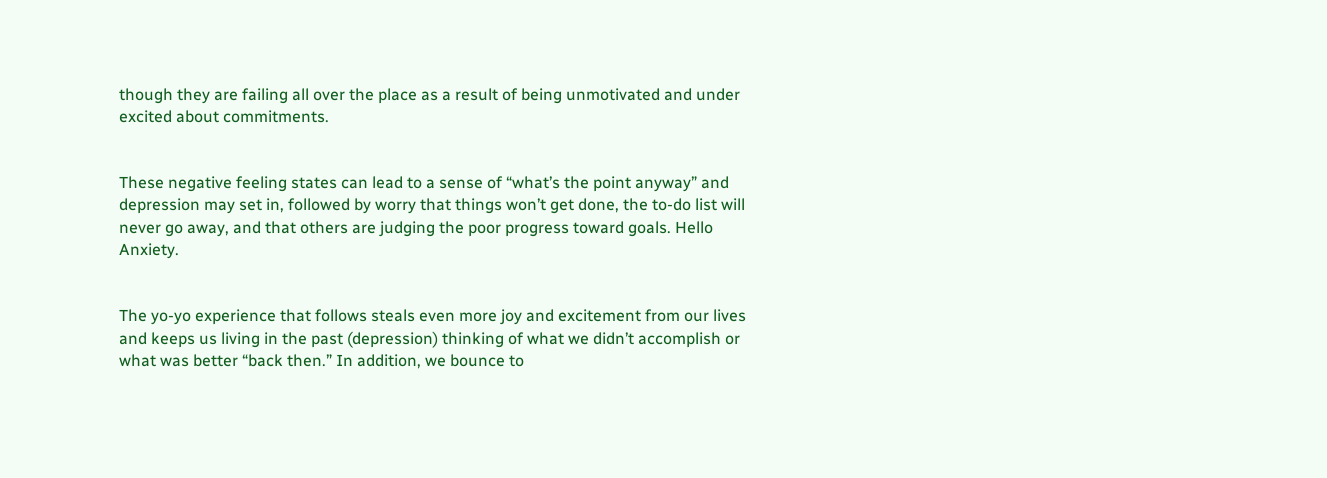though they are failing all over the place as a result of being unmotivated and under excited about commitments.


These negative feeling states can lead to a sense of “what’s the point anyway” and depression may set in, followed by worry that things won’t get done, the to-do list will never go away, and that others are judging the poor progress toward goals. Hello Anxiety.


The yo-yo experience that follows steals even more joy and excitement from our lives and keeps us living in the past (depression) thinking of what we didn’t accomplish or what was better “back then.” In addition, we bounce to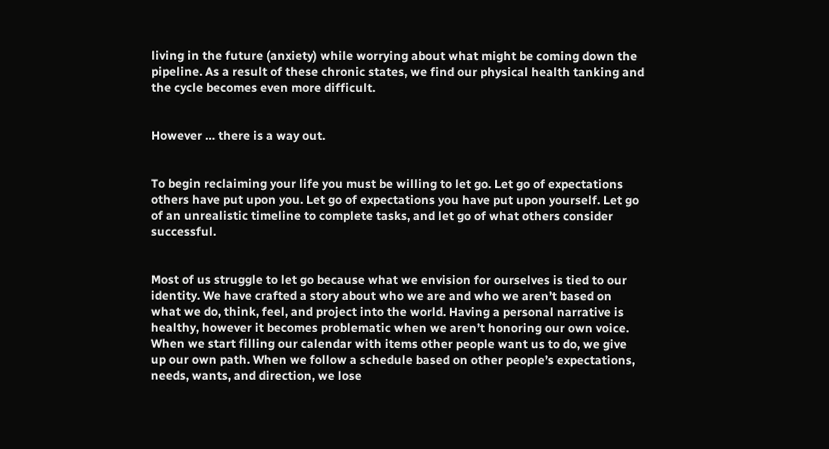living in the future (anxiety) while worrying about what might be coming down the pipeline. As a result of these chronic states, we find our physical health tanking and the cycle becomes even more difficult.


However … there is a way out.


To begin reclaiming your life you must be willing to let go. Let go of expectations others have put upon you. Let go of expectations you have put upon yourself. Let go of an unrealistic timeline to complete tasks, and let go of what others consider successful.


Most of us struggle to let go because what we envision for ourselves is tied to our identity. We have crafted a story about who we are and who we aren’t based on what we do, think, feel, and project into the world. Having a personal narrative is healthy, however it becomes problematic when we aren’t honoring our own voice. When we start filling our calendar with items other people want us to do, we give up our own path. When we follow a schedule based on other people’s expectations, needs, wants, and direction, we lose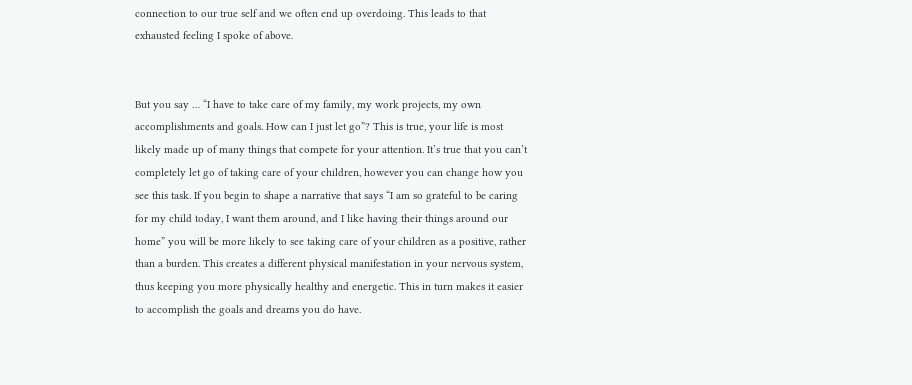connection to our true self and we often end up overdoing. This leads to that exhausted feeling I spoke of above.


But you say … “I have to take care of my family, my work projects, my own accomplishments and goals. How can I just let go”? This is true, your life is most likely made up of many things that compete for your attention. It’s true that you can’t completely let go of taking care of your children, however you can change how you see this task. If you begin to shape a narrative that says “I am so grateful to be caring for my child today, I want them around, and I like having their things around our home” you will be more likely to see taking care of your children as a positive, rather than a burden. This creates a different physical manifestation in your nervous system, thus keeping you more physically healthy and energetic. This in turn makes it easier to accomplish the goals and dreams you do have.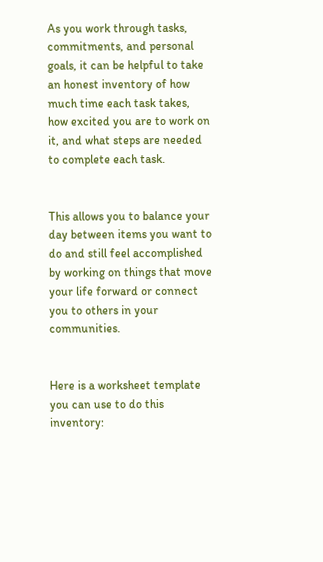As you work through tasks, commitments, and personal goals, it can be helpful to take an honest inventory of how much time each task takes, how excited you are to work on it, and what steps are needed to complete each task.


This allows you to balance your day between items you want to do and still feel accomplished by working on things that move your life forward or connect you to others in your communities.


Here is a worksheet template you can use to do this inventory: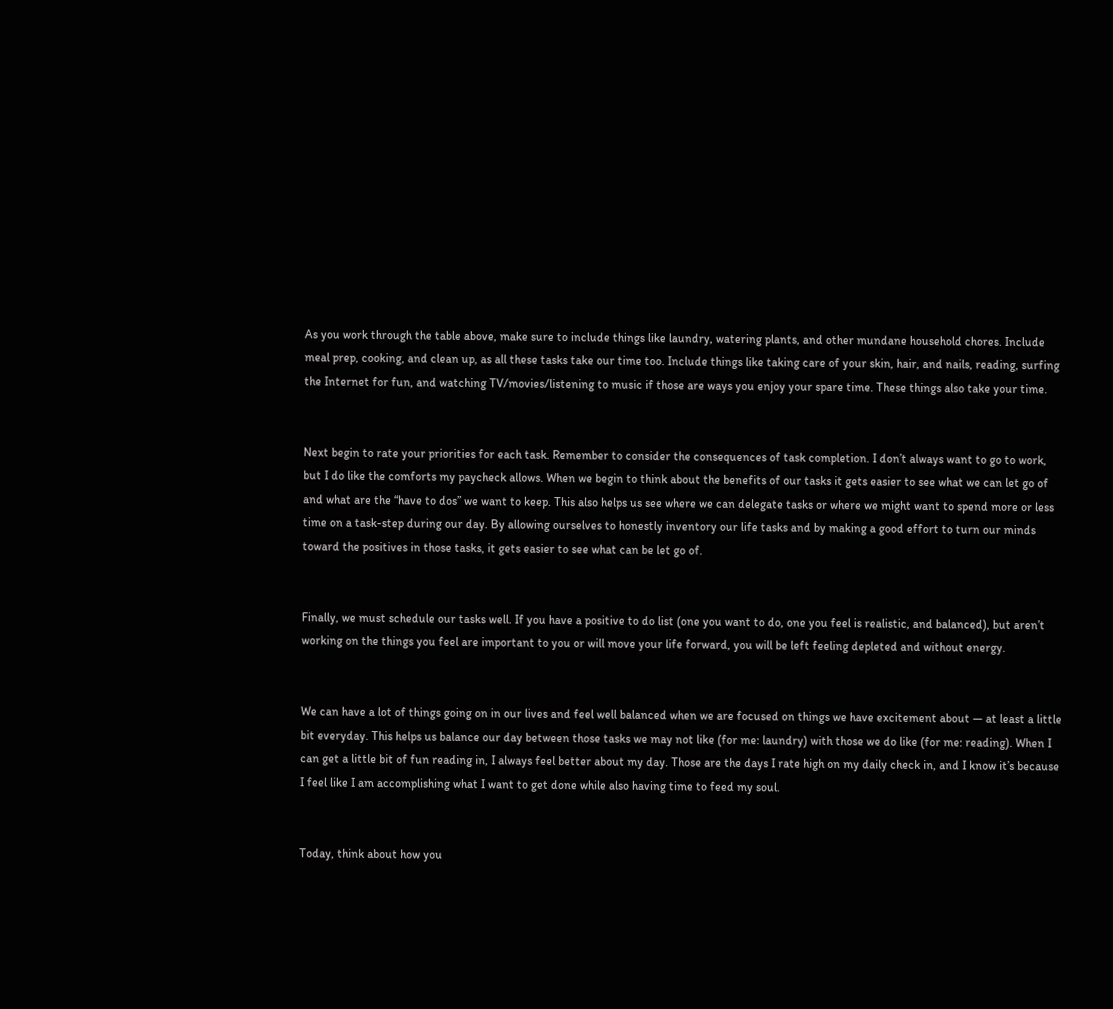As you work through the table above, make sure to include things like laundry, watering plants, and other mundane household chores. Include meal prep, cooking, and clean up, as all these tasks take our time too. Include things like taking care of your skin, hair, and nails, reading, surfing the Internet for fun, and watching TV/movies/listening to music if those are ways you enjoy your spare time. These things also take your time.


Next begin to rate your priorities for each task. Remember to consider the consequences of task completion. I don’t always want to go to work, but I do like the comforts my paycheck allows. When we begin to think about the benefits of our tasks it gets easier to see what we can let go of and what are the “have to dos” we want to keep. This also helps us see where we can delegate tasks or where we might want to spend more or less time on a task-step during our day. By allowing ourselves to honestly inventory our life tasks and by making a good effort to turn our minds toward the positives in those tasks, it gets easier to see what can be let go of.


Finally, we must schedule our tasks well. If you have a positive to do list (one you want to do, one you feel is realistic, and balanced), but aren’t working on the things you feel are important to you or will move your life forward, you will be left feeling depleted and without energy.


We can have a lot of things going on in our lives and feel well balanced when we are focused on things we have excitement about — at least a little bit everyday. This helps us balance our day between those tasks we may not like (for me: laundry) with those we do like (for me: reading). When I can get a little bit of fun reading in, I always feel better about my day. Those are the days I rate high on my daily check in, and I know it’s because I feel like I am accomplishing what I want to get done while also having time to feed my soul.


Today, think about how you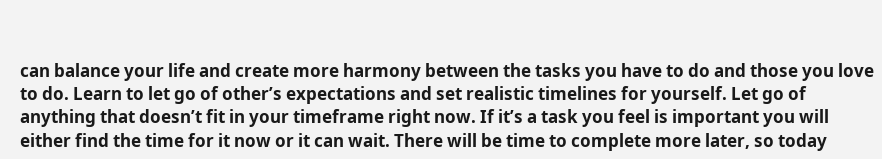can balance your life and create more harmony between the tasks you have to do and those you love to do. Learn to let go of other’s expectations and set realistic timelines for yourself. Let go of anything that doesn’t fit in your timeframe right now. If it’s a task you feel is important you will either find the time for it now or it can wait. There will be time to complete more later, so today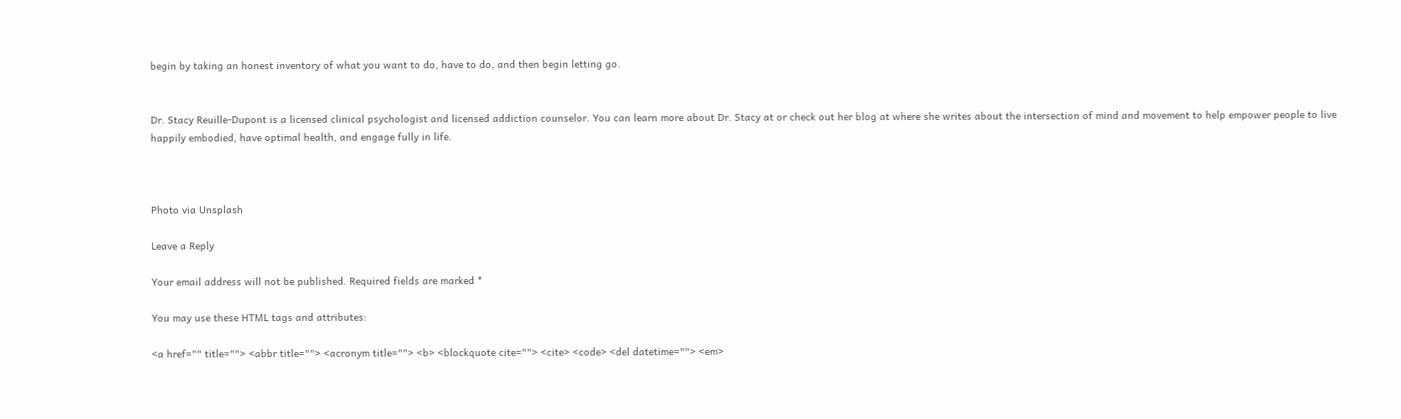begin by taking an honest inventory of what you want to do, have to do, and then begin letting go.


Dr. Stacy Reuille-Dupont is a licensed clinical psychologist and licensed addiction counselor. You can learn more about Dr. Stacy at or check out her blog at where she writes about the intersection of mind and movement to help empower people to live happily embodied, have optimal health, and engage fully in life.



Photo via Unsplash

Leave a Reply

Your email address will not be published. Required fields are marked *

You may use these HTML tags and attributes:

<a href="" title=""> <abbr title=""> <acronym title=""> <b> <blockquote cite=""> <cite> <code> <del datetime=""> <em>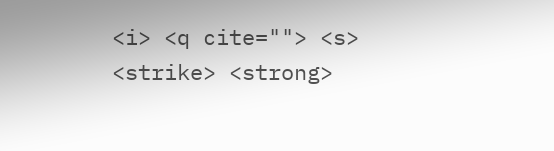<i> <q cite=""> <s> <strike> <strong>